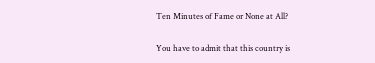Ten Minutes of Fame or None at All?

You have to admit that this country is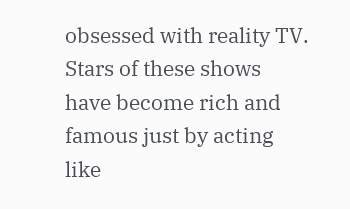obsessed with reality TV. Stars of these shows have become rich and famous just by acting like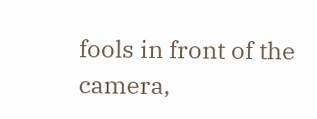fools in front of the camera,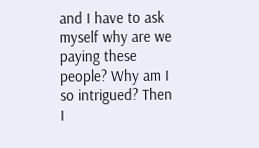and I have to ask myself why are we paying these people? Why am I so intrigued? Then I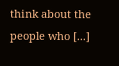think about the people who [...]